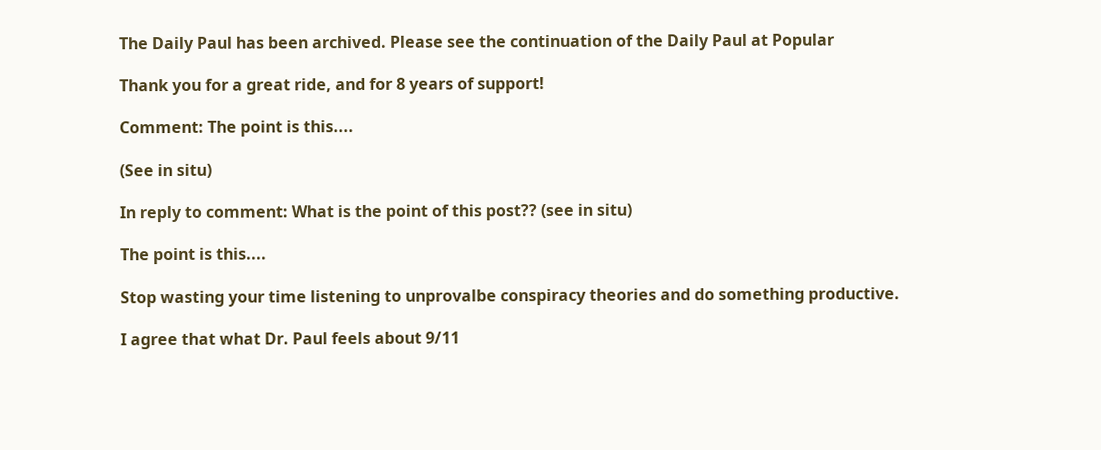The Daily Paul has been archived. Please see the continuation of the Daily Paul at Popular

Thank you for a great ride, and for 8 years of support!

Comment: The point is this....

(See in situ)

In reply to comment: What is the point of this post?? (see in situ)

The point is this....

Stop wasting your time listening to unprovalbe conspiracy theories and do something productive.

I agree that what Dr. Paul feels about 9/11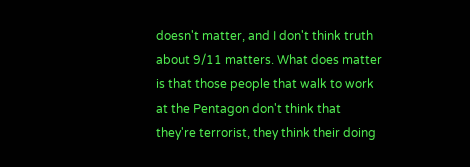doesn't matter, and I don't think truth about 9/11 matters. What does matter is that those people that walk to work at the Pentagon don't think that they're terrorist, they think their doing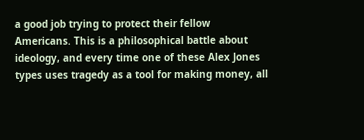a good job trying to protect their fellow Americans. This is a philosophical battle about ideology, and every time one of these Alex Jones types uses tragedy as a tool for making money, all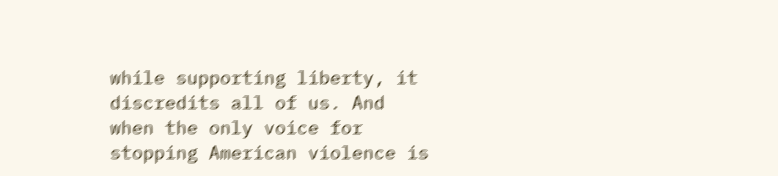while supporting liberty, it discredits all of us. And when the only voice for stopping American violence is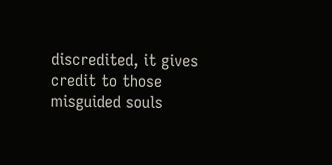discredited, it gives credit to those misguided souls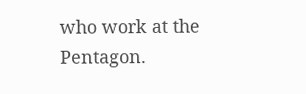who work at the Pentagon.